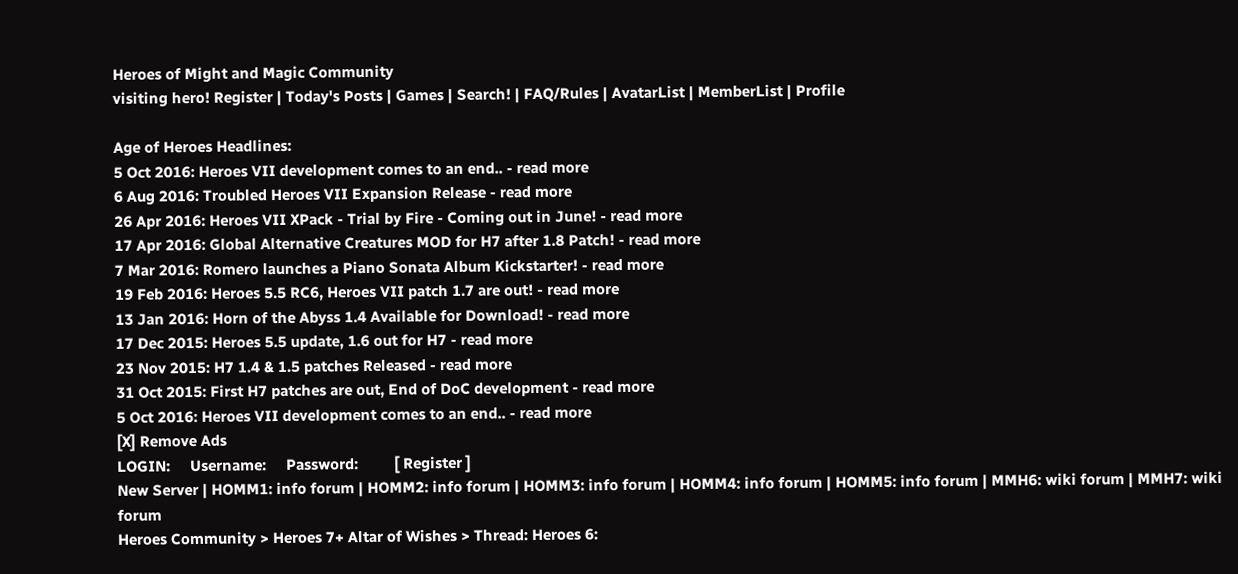Heroes of Might and Magic Community
visiting hero! Register | Today's Posts | Games | Search! | FAQ/Rules | AvatarList | MemberList | Profile

Age of Heroes Headlines:
5 Oct 2016: Heroes VII development comes to an end.. - read more
6 Aug 2016: Troubled Heroes VII Expansion Release - read more
26 Apr 2016: Heroes VII XPack - Trial by Fire - Coming out in June! - read more
17 Apr 2016: Global Alternative Creatures MOD for H7 after 1.8 Patch! - read more
7 Mar 2016: Romero launches a Piano Sonata Album Kickstarter! - read more
19 Feb 2016: Heroes 5.5 RC6, Heroes VII patch 1.7 are out! - read more
13 Jan 2016: Horn of the Abyss 1.4 Available for Download! - read more
17 Dec 2015: Heroes 5.5 update, 1.6 out for H7 - read more
23 Nov 2015: H7 1.4 & 1.5 patches Released - read more
31 Oct 2015: First H7 patches are out, End of DoC development - read more
5 Oct 2016: Heroes VII development comes to an end.. - read more
[X] Remove Ads
LOGIN:     Username:     Password:         [ Register ]
New Server | HOMM1: info forum | HOMM2: info forum | HOMM3: info forum | HOMM4: info forum | HOMM5: info forum | MMH6: wiki forum | MMH7: wiki forum
Heroes Community > Heroes 7+ Altar of Wishes > Thread: Heroes 6: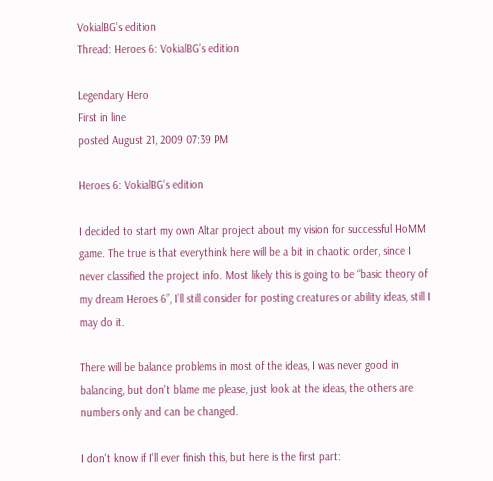VokialBG’s edition
Thread: Heroes 6: VokialBG’s edition

Legendary Hero
First in line
posted August 21, 2009 07:39 PM

Heroes 6: VokialBG’s edition

I decided to start my own Altar project about my vision for successful HoMM game. The true is that everythink here will be a bit in chaotic order, since I never classified the project info. Most likely this is going to be “basic theory of my dream Heroes 6”, I’ll still consider for posting creatures or ability ideas, still I may do it.

There will be balance problems in most of the ideas, I was never good in balancing, but don't blame me please, just look at the ideas, the others are numbers only and can be changed.

I don't know if I'll ever finish this, but here is the first part: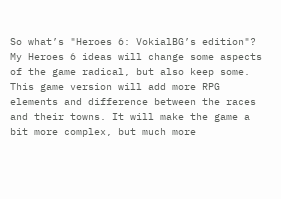So what’s "Heroes 6: VokialBG’s edition"? My Heroes 6 ideas will change some aspects of the game radical, but also keep some. This game version will add more RPG elements and difference between the races and their towns. It will make the game a bit more complex, but much more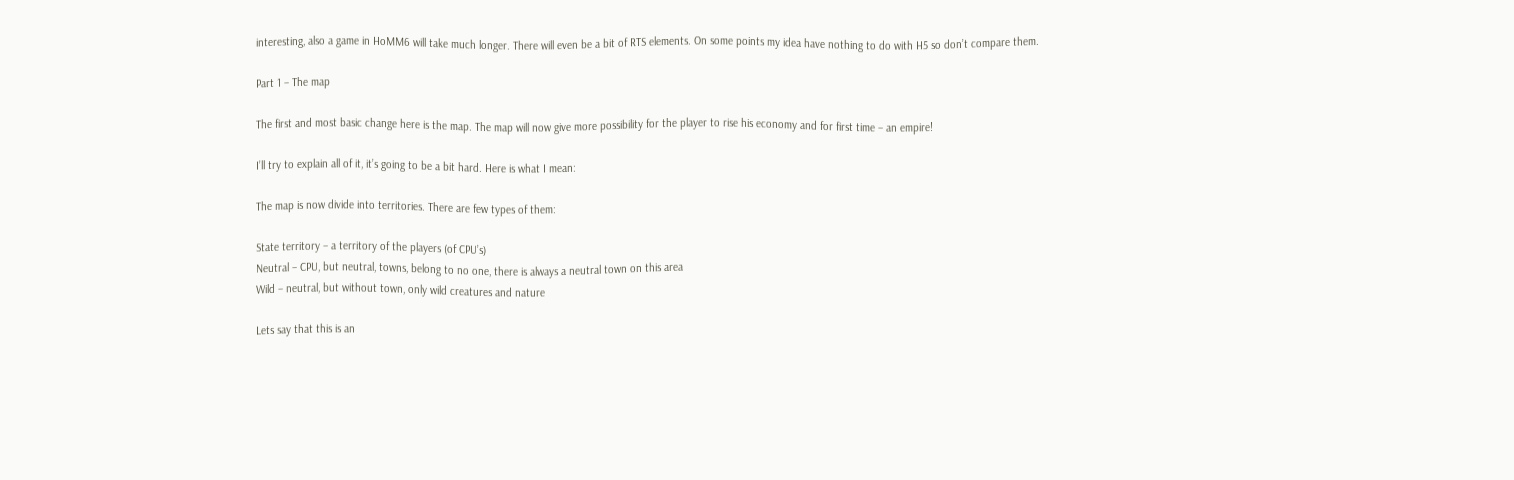interesting, also a game in HoMM6 will take much longer. There will even be a bit of RTS elements. On some points my idea have nothing to do with H5 so don’t compare them.

Part 1 – The map

The first and most basic change here is the map. The map will now give more possibility for the player to rise his economy and for first time – an empire!

I’ll try to explain all of it, it’s going to be a bit hard. Here is what I mean:

The map is now divide into territories. There are few types of them:

State territory – a territory of the players (of CPU’s)
Neutral – CPU, but neutral, towns, belong to no one, there is always a neutral town on this area
Wild – neutral, but without town, only wild creatures and nature

Lets say that this is an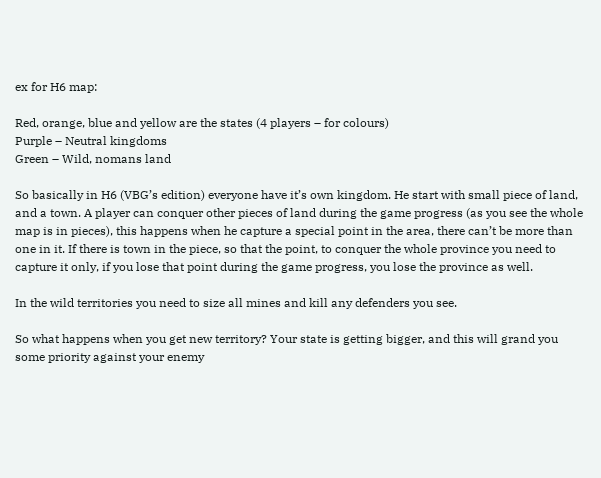ex for H6 map:

Red, orange, blue and yellow are the states (4 players – for colours)
Purple – Neutral kingdoms
Green – Wild, nomans land

So basically in H6 (VBG’s edition) everyone have it’s own kingdom. He start with small piece of land, and a town. A player can conquer other pieces of land during the game progress (as you see the whole map is in pieces), this happens when he capture a special point in the area, there can’t be more than one in it. If there is town in the piece, so that the point, to conquer the whole province you need to capture it only, if you lose that point during the game progress, you lose the province as well.

In the wild territories you need to size all mines and kill any defenders you see.

So what happens when you get new territory? Your state is getting bigger, and this will grand you some priority against your enemy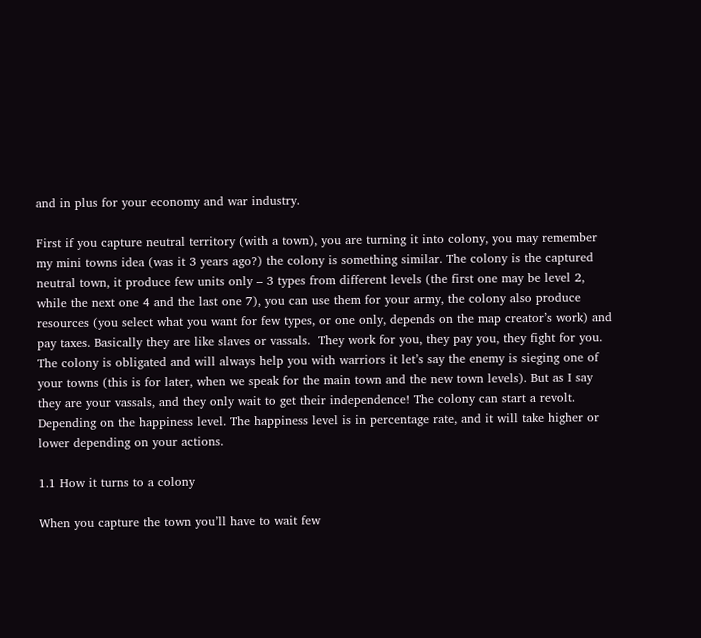and in plus for your economy and war industry.

First if you capture neutral territory (with a town), you are turning it into colony, you may remember my mini towns idea (was it 3 years ago?) the colony is something similar. The colony is the captured neutral town, it produce few units only – 3 types from different levels (the first one may be level 2, while the next one 4 and the last one 7), you can use them for your army, the colony also produce resources (you select what you want for few types, or one only, depends on the map creator’s work) and pay taxes. Basically they are like slaves or vassals.  They work for you, they pay you, they fight for you. The colony is obligated and will always help you with warriors it let’s say the enemy is sieging one of your towns (this is for later, when we speak for the main town and the new town levels). But as I say they are your vassals, and they only wait to get their independence! The colony can start a revolt. Depending on the happiness level. The happiness level is in percentage rate, and it will take higher or lower depending on your actions.

1.1 How it turns to a colony

When you capture the town you’ll have to wait few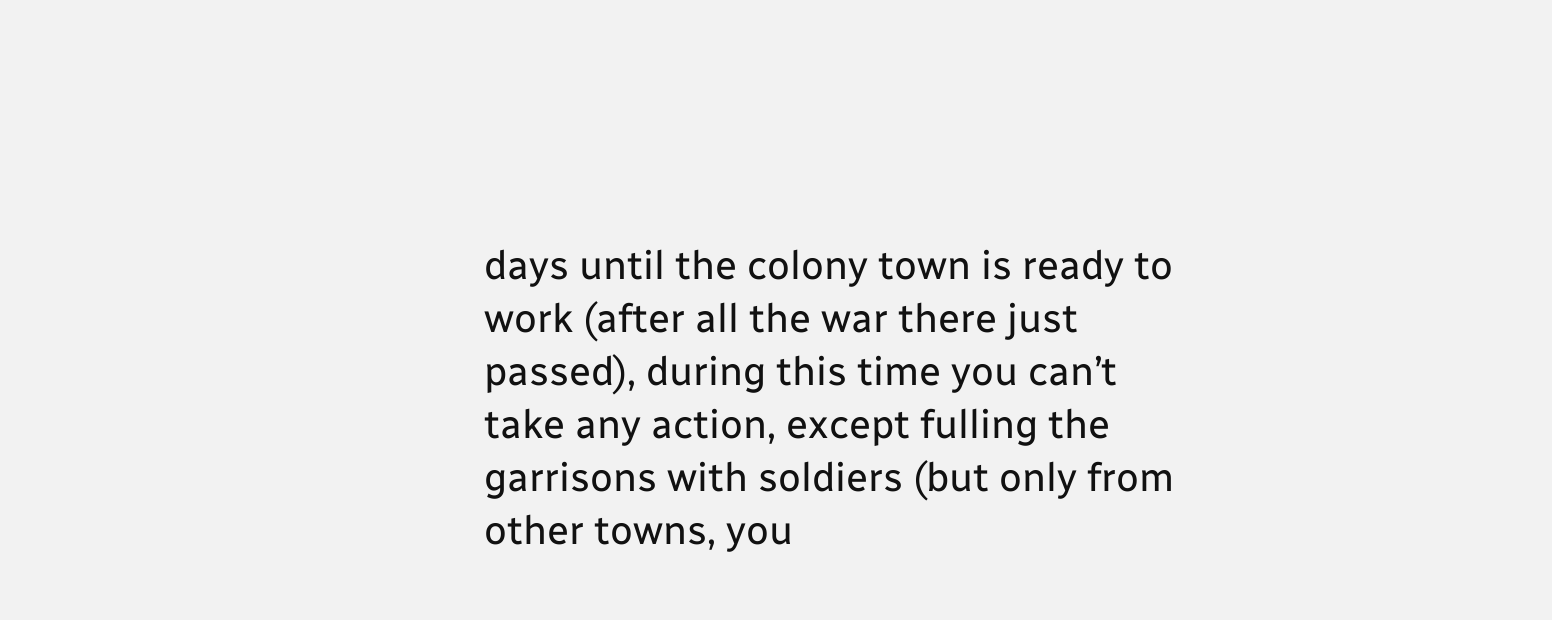days until the colony town is ready to work (after all the war there just passed), during this time you can’t take any action, except fulling the garrisons with soldiers (but only from other towns, you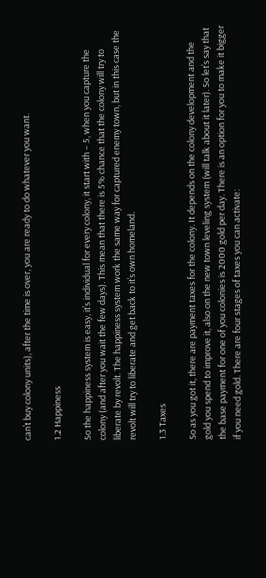can’t buy colony units), after the time is over, you are ready to do whatever you want.

1.2 Happiness

So the happiness system is easy, it’s individual for every colony, it start with – 5, when you capture the colony (and after you wait the few days). This mean that there is 5% chance that the colony will try to liberate by revolt. The happiness system work the same way for captured enemy town, but in this case the revolt will try to liberate and get back to it’s own homeland.

1.3 Taxes

So as you got it, there are payment taxes for the colony. It depends on the colony development and the gold you spend to improve it, also on the new town leveling system (will talk about it later). So let’s say that the base payment for one of you colonies is 2000 gold per day. There is an option for you to make it bigger if you need gold. There are four stages of taxes you can activate: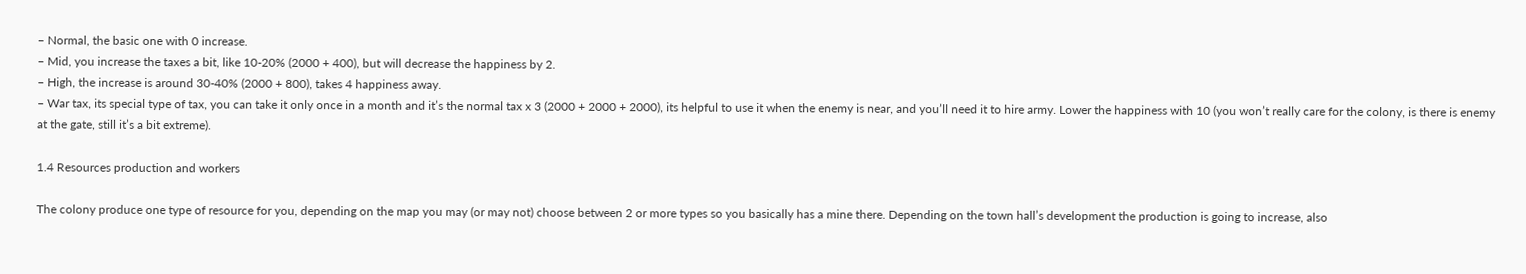– Normal, the basic one with 0 increase.
– Mid, you increase the taxes a bit, like 10-20% (2000 + 400), but will decrease the happiness by 2.
– High, the increase is around 30-40% (2000 + 800), takes 4 happiness away.
– War tax, its special type of tax, you can take it only once in a month and it’s the normal tax x 3 (2000 + 2000 + 2000), its helpful to use it when the enemy is near, and you’ll need it to hire army. Lower the happiness with 10 (you won’t really care for the colony, is there is enemy at the gate, still it’s a bit extreme).

1.4 Resources production and workers

The colony produce one type of resource for you, depending on the map you may (or may not) choose between 2 or more types so you basically has a mine there. Depending on the town hall’s development the production is going to increase, also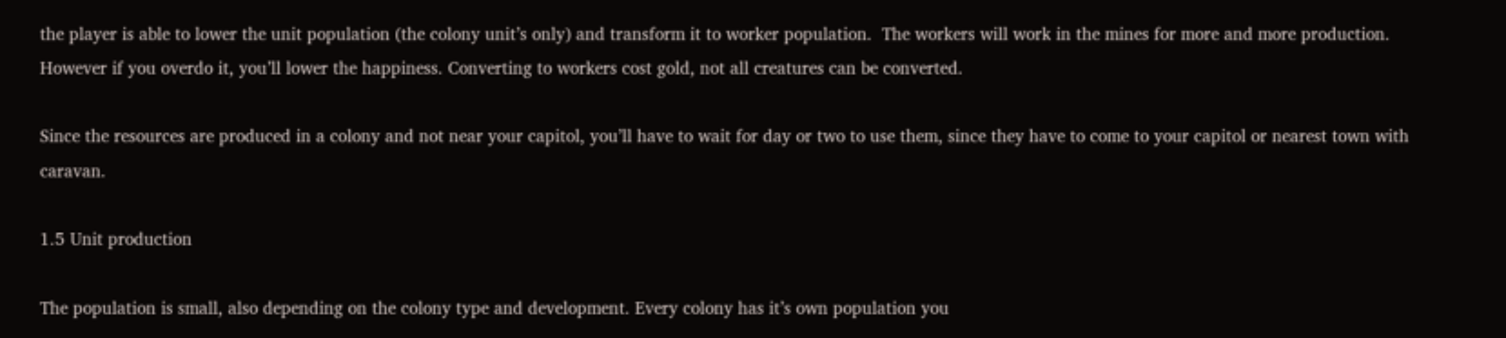the player is able to lower the unit population (the colony unit’s only) and transform it to worker population.  The workers will work in the mines for more and more production. However if you overdo it, you’ll lower the happiness. Converting to workers cost gold, not all creatures can be converted.

Since the resources are produced in a colony and not near your capitol, you’ll have to wait for day or two to use them, since they have to come to your capitol or nearest town with caravan.

1.5 Unit production

The population is small, also depending on the colony type and development. Every colony has it’s own population you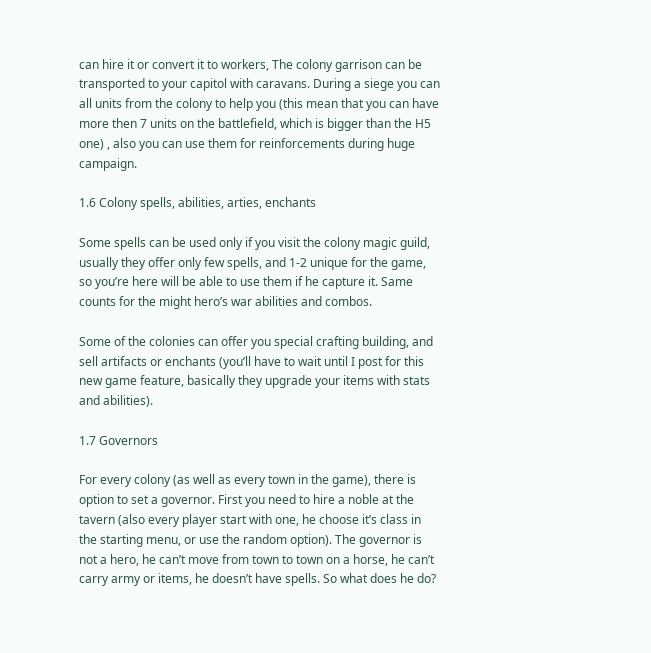can hire it or convert it to workers, The colony garrison can be transported to your capitol with caravans. During a siege you can all units from the colony to help you (this mean that you can have more then 7 units on the battlefield, which is bigger than the H5 one) , also you can use them for reinforcements during huge campaign.

1.6 Colony spells, abilities, arties, enchants

Some spells can be used only if you visit the colony magic guild, usually they offer only few spells, and 1-2 unique for the game, so you’re here will be able to use them if he capture it. Same counts for the might hero’s war abilities and combos.

Some of the colonies can offer you special crafting building, and sell artifacts or enchants (you’ll have to wait until I post for this new game feature, basically they upgrade your items with stats and abilities).

1.7 Governors

For every colony (as well as every town in the game), there is option to set a governor. First you need to hire a noble at the tavern (also every player start with one, he choose it’s class in the starting menu, or use the random option). The governor is not a hero, he can’t move from town to town on a horse, he can’t carry army or items, he doesn’t have spells. So what does he do?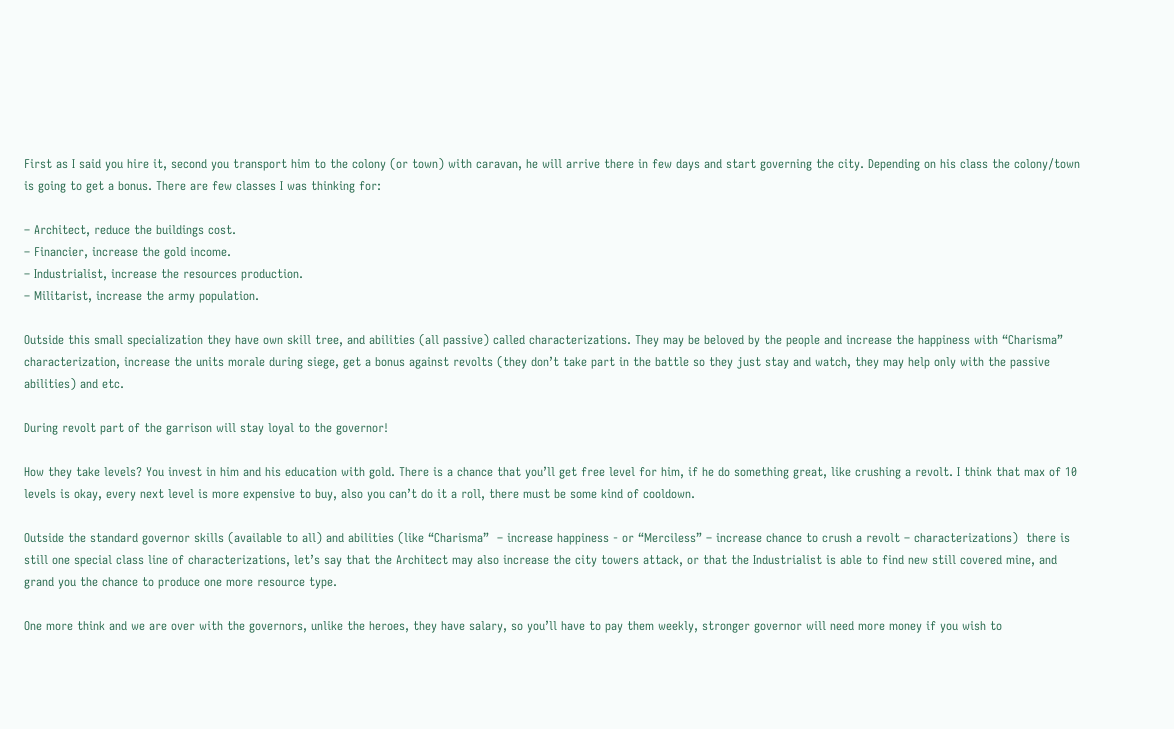First as I said you hire it, second you transport him to the colony (or town) with caravan, he will arrive there in few days and start governing the city. Depending on his class the colony/town is going to get a bonus. There are few classes I was thinking for:

– Architect, reduce the buildings cost.
– Financier, increase the gold income.
– Industrialist, increase the resources production.
– Militarist, increase the army population.

Outside this small specialization they have own skill tree, and abilities (all passive) called characterizations. They may be beloved by the people and increase the happiness with “Charisma” characterization, increase the units morale during siege, get a bonus against revolts (they don’t take part in the battle so they just stay and watch, they may help only with the passive abilities) and etc.

During revolt part of the garrison will stay loyal to the governor!

How they take levels? You invest in him and his education with gold. There is a chance that you’ll get free level for him, if he do something great, like crushing a revolt. I think that max of 10 levels is okay, every next level is more expensive to buy, also you can’t do it a roll, there must be some kind of cooldown.

Outside the standard governor skills (available to all) and abilities (like “Charisma”  – increase happiness - or “Merciless” – increase chance to crush a revolt – characterizations)  there is still one special class line of characterizations, let’s say that the Architect may also increase the city towers attack, or that the Industrialist is able to find new still covered mine, and grand you the chance to produce one more resource type.

One more think and we are over with the governors, unlike the heroes, they have salary, so you’ll have to pay them weekly, stronger governor will need more money if you wish to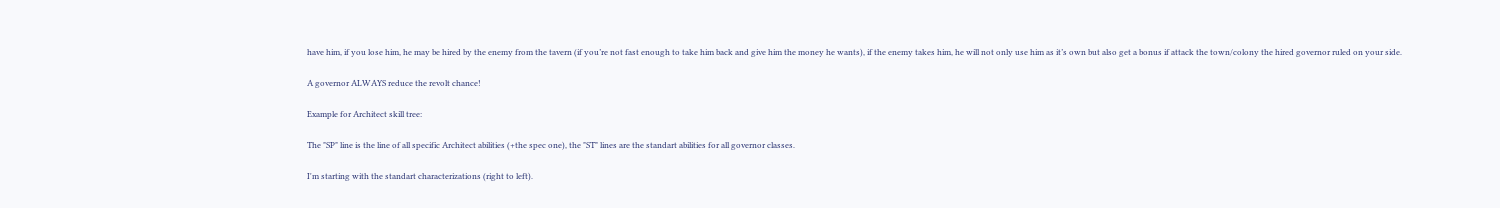have him, if you lose him, he may be hired by the enemy from the tavern (if you’re not fast enough to take him back and give him the money he wants), if the enemy takes him, he will not only use him as it’s own but also get a bonus if attack the town/colony the hired governor ruled on your side.

A governor ALWAYS reduce the revolt chance!

Example for Architect skill tree:

The "SP" line is the line of all specific Architect abilities (+the spec one), the "ST" lines are the standart abilities for all governor classes.

I'm starting with the standart characterizations (right to left).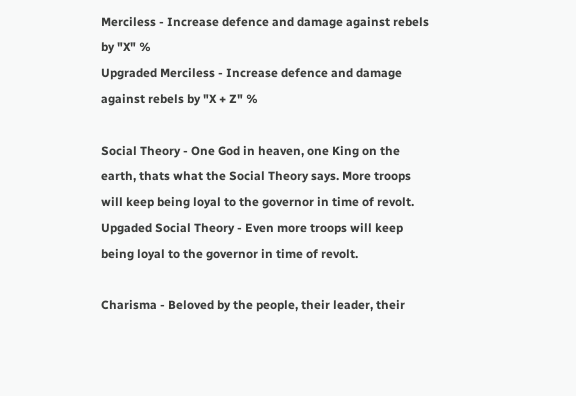Merciless - Increase defence and damage against rebels by "X" %
Upgraded Merciless - Increase defence and damage against rebels by "X + Z" %

Social Theory - One God in heaven, one King on the earth, thats what the Social Theory says. More troops will keep being loyal to the governor in time of revolt.
Upgaded Social Theory - Even more troops will keep being loyal to the governor in time of revolt.

Charisma - Beloved by the people, their leader, their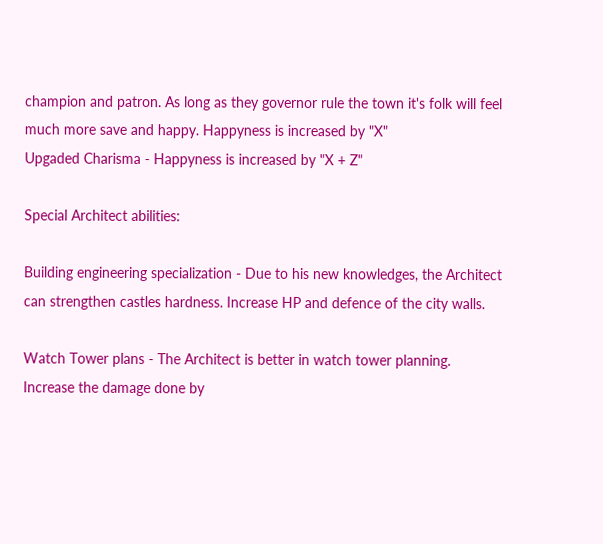champion and patron. As long as they governor rule the town it's folk will feel much more save and happy. Happyness is increased by "X"
Upgaded Charisma - Happyness is increased by "X + Z"

Special Architect abilities:

Building engineering specialization - Due to his new knowledges, the Architect can strengthen castles hardness. Increase HP and defence of the city walls.

Watch Tower plans - The Architect is better in watch tower planning. Increase the damage done by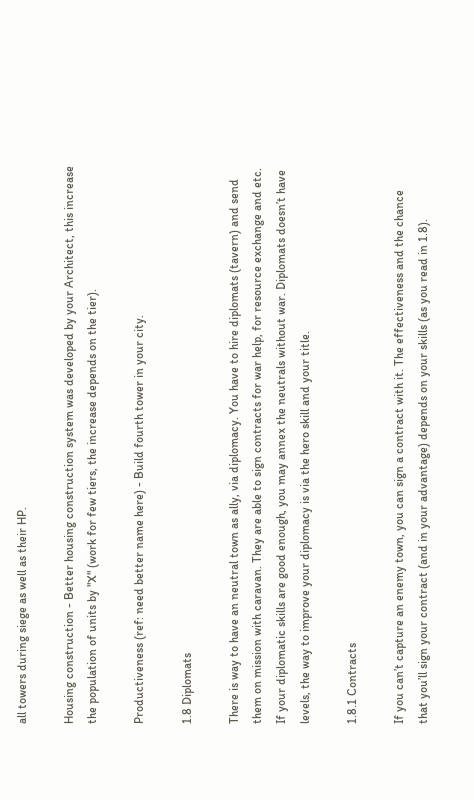all towers during siege as well as their HP.

Housing construction - Better housing construction system was developed by your Architect, this increase the population of units by "X" (work for few tiers, the increase depends on the tier).

Productiveness (ref: need better name here) - Build fourth tower in your city.

1.8 Diplomats

There is way to have an neutral town as ally, via diplomacy. You have to hire diplomats (tavern) and send them on mission with caravan. They are able to sign contracts for war help, for resource exchange and etc. If your diplomatic skills are good enough, you may annex the neutrals without war. Diplomats doesn’t have levels, the way to improve your diplomacy is via the hero skill and your title.

1.8.1 Contracts

If you can’t capture an enemy town, you can sign a contract with it. The effectiveness and the chance that you’ll sign your contract (and in your advantage) depends on your skills (as you read in 1.8).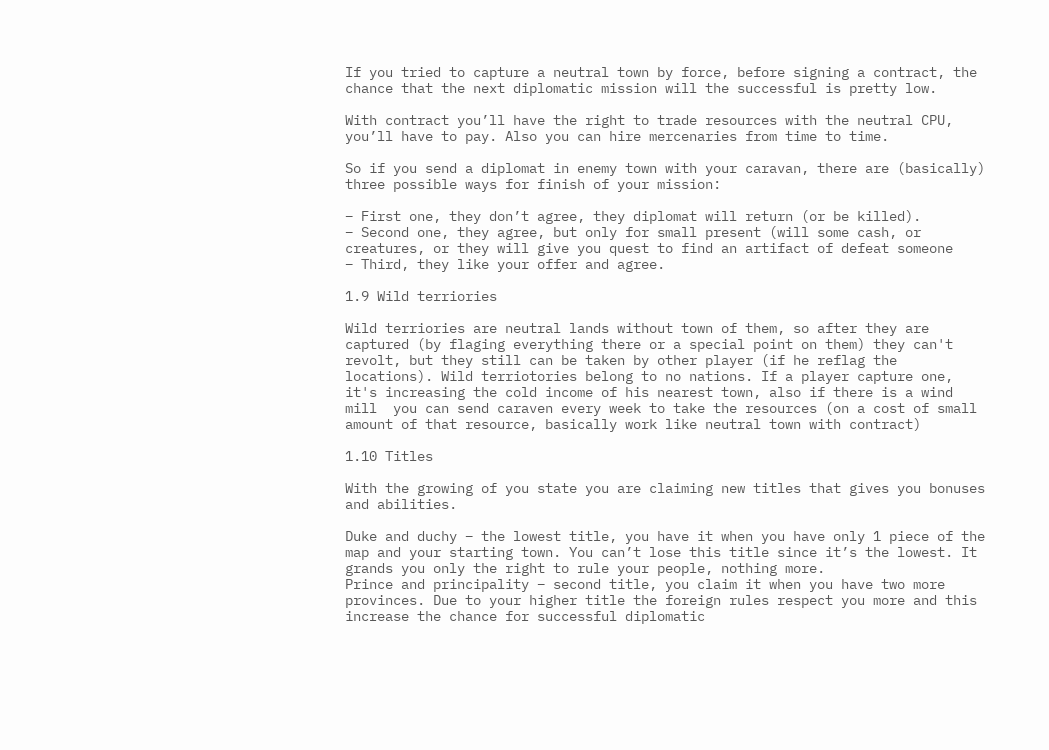If you tried to capture a neutral town by force, before signing a contract, the chance that the next diplomatic mission will the successful is pretty low.

With contract you’ll have the right to trade resources with the neutral CPU, you’ll have to pay. Also you can hire mercenaries from time to time.

So if you send a diplomat in enemy town with your caravan, there are (basically) three possible ways for finish of your mission:

– First one, they don’t agree, they diplomat will return (or be killed).
– Second one, they agree, but only for small present (will some cash, or creatures, or they will give you quest to find an artifact of defeat someone
– Third, they like your offer and agree.

1.9 Wild terriories

Wild terriories are neutral lands without town of them, so after they are captured (by flaging everything there or a special point on them) they can't revolt, but they still can be taken by other player (if he reflag the locations). Wild terriotories belong to no nations. If a player capture one, it's increasing the cold income of his nearest town, also if there is a wind mill  you can send caraven every week to take the resources (on a cost of small amount of that resource, basically work like neutral town with contract)

1.10 Titles

With the growing of you state you are claiming new titles that gives you bonuses and abilities.

Duke and duchy – the lowest title, you have it when you have only 1 piece of the map and your starting town. You can’t lose this title since it’s the lowest. It grands you only the right to rule your people, nothing more.
Prince and principality – second title, you claim it when you have two more provinces. Due to your higher title the foreign rules respect you more and this increase the chance for successful diplomatic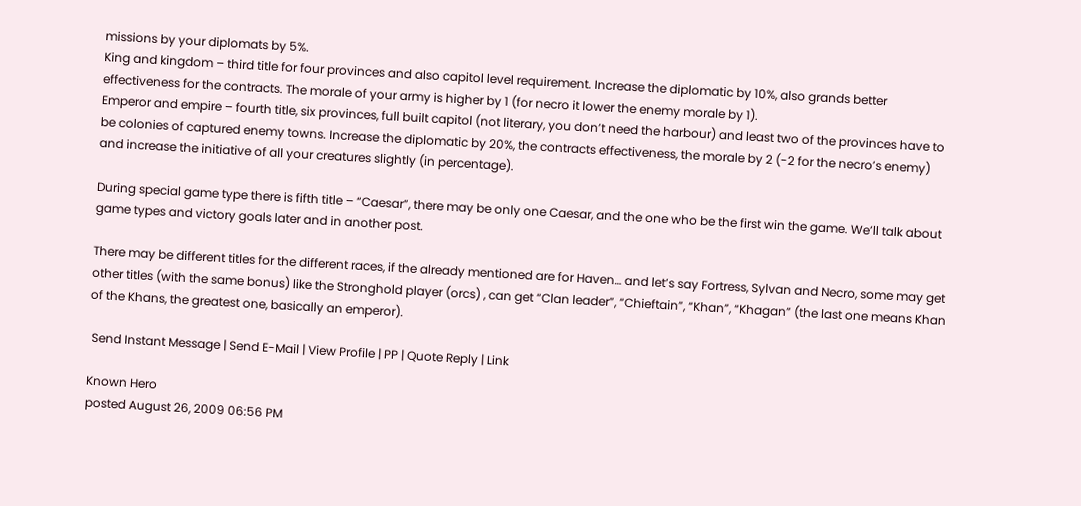missions by your diplomats by 5%.
King and kingdom – third title for four provinces and also capitol level requirement. Increase the diplomatic by 10%, also grands better effectiveness for the contracts. The morale of your army is higher by 1 (for necro it lower the enemy morale by 1).
Emperor and empire – fourth title, six provinces, full built capitol (not literary, you don’t need the harbour) and least two of the provinces have to be colonies of captured enemy towns. Increase the diplomatic by 20%, the contracts effectiveness, the morale by 2 (-2 for the necro’s enemy) and increase the initiative of all your creatures slightly (in percentage).

During special game type there is fifth title – “Caesar”, there may be only one Caesar, and the one who be the first win the game. We’ll talk about game types and victory goals later and in another post.

There may be different titles for the different races, if the already mentioned are for Haven… and let’s say Fortress, Sylvan and Necro, some may get other titles (with the same bonus) like the Stronghold player (orcs) , can get “Clan leader”, “Chieftain”, “Khan”, “Khagan” (the last one means Khan of the Khans, the greatest one, basically an emperor).

 Send Instant Message | Send E-Mail | View Profile | PP | Quote Reply | Link

Known Hero
posted August 26, 2009 06:56 PM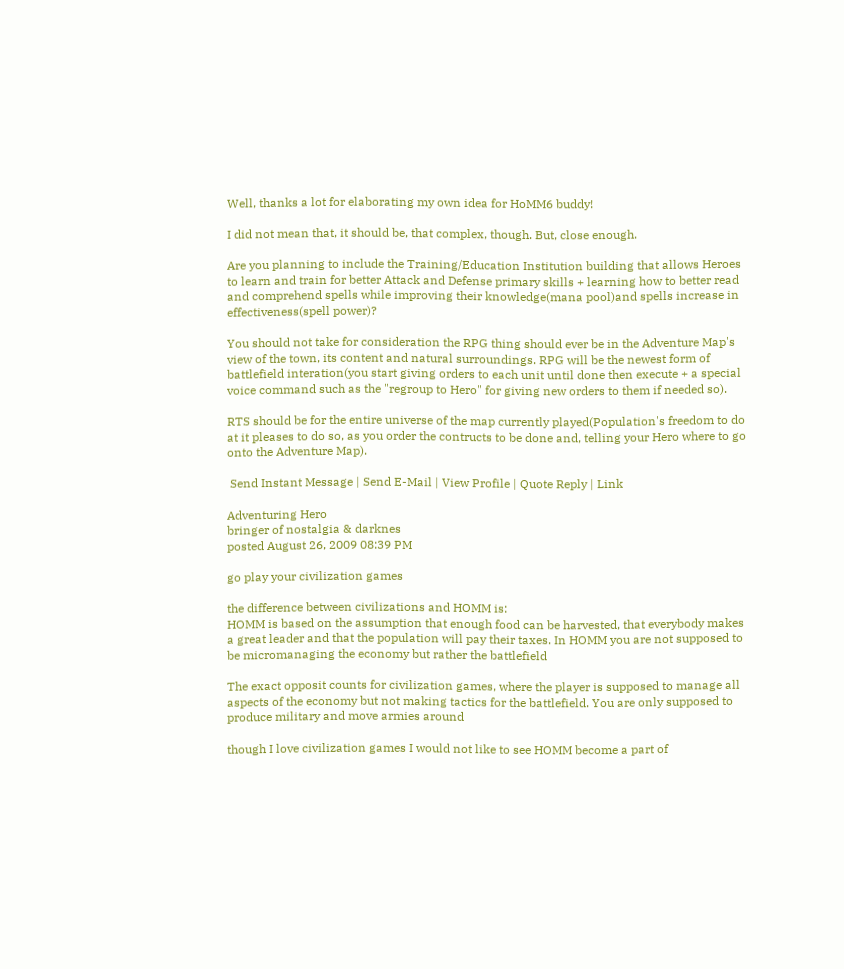Well, thanks a lot for elaborating my own idea for HoMM6 buddy!

I did not mean that, it should be, that complex, though. But, close enough.

Are you planning to include the Training/Education Institution building that allows Heroes to learn and train for better Attack and Defense primary skills + learning how to better read and comprehend spells while improving their knowledge(mana pool)and spells increase in effectiveness(spell power)?

You should not take for consideration the RPG thing should ever be in the Adventure Map's view of the town, its content and natural surroundings. RPG will be the newest form of battlefield interation(you start giving orders to each unit until done then execute + a special voice command such as the "regroup to Hero" for giving new orders to them if needed so).

RTS should be for the entire universe of the map currently played(Population's freedom to do at it pleases to do so, as you order the contructs to be done and, telling your Hero where to go onto the Adventure Map).

 Send Instant Message | Send E-Mail | View Profile | Quote Reply | Link

Adventuring Hero
bringer of nostalgia & darknes
posted August 26, 2009 08:39 PM

go play your civilization games

the difference between civilizations and HOMM is:
HOMM is based on the assumption that enough food can be harvested, that everybody makes a great leader and that the population will pay their taxes. In HOMM you are not supposed to be micromanaging the economy but rather the battlefield

The exact opposit counts for civilization games, where the player is supposed to manage all aspects of the economy but not making tactics for the battlefield. You are only supposed to produce military and move armies around

though I love civilization games I would not like to see HOMM become a part of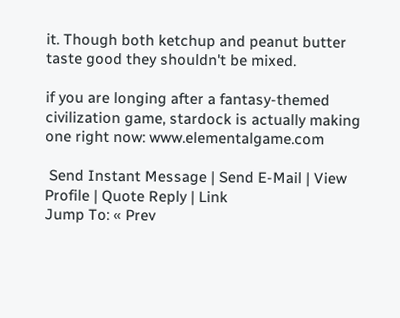it. Though both ketchup and peanut butter taste good they shouldn't be mixed.

if you are longing after a fantasy-themed civilization game, stardock is actually making one right now: www.elementalgame.com

 Send Instant Message | Send E-Mail | View Profile | Quote Reply | Link
Jump To: « Prev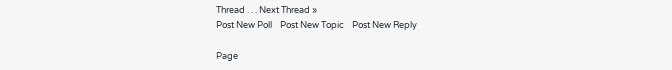Thread . . . Next Thread »
Post New Poll    Post New Topic    Post New Reply

Page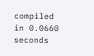compiled in 0.0660 seconds